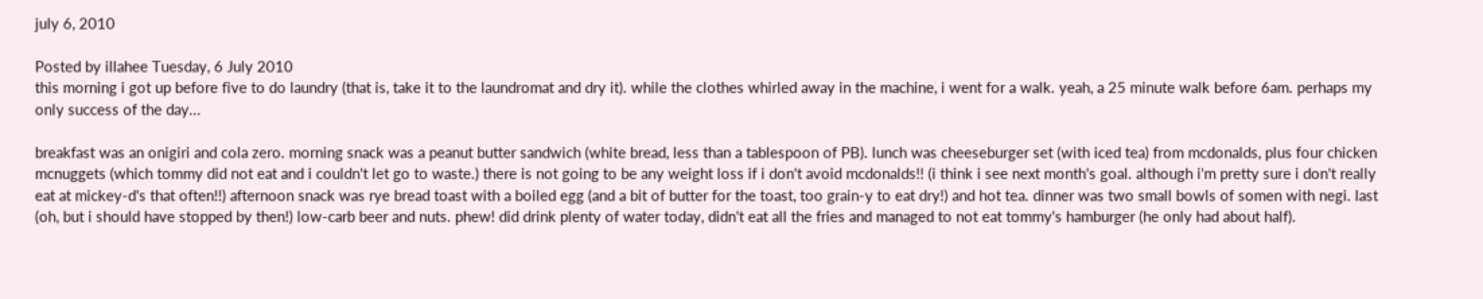july 6, 2010

Posted by illahee Tuesday, 6 July 2010
this morning i got up before five to do laundry (that is, take it to the laundromat and dry it). while the clothes whirled away in the machine, i went for a walk. yeah, a 25 minute walk before 6am. perhaps my only success of the day...

breakfast was an onigiri and cola zero. morning snack was a peanut butter sandwich (white bread, less than a tablespoon of PB). lunch was cheeseburger set (with iced tea) from mcdonalds, plus four chicken mcnuggets (which tommy did not eat and i couldn't let go to waste.) there is not going to be any weight loss if i don't avoid mcdonalds!! (i think i see next month's goal. although i'm pretty sure i don't really eat at mickey-d's that often!!) afternoon snack was rye bread toast with a boiled egg (and a bit of butter for the toast, too grain-y to eat dry!) and hot tea. dinner was two small bowls of somen with negi. last (oh, but i should have stopped by then!) low-carb beer and nuts. phew! did drink plenty of water today, didn't eat all the fries and managed to not eat tommy's hamburger (he only had about half).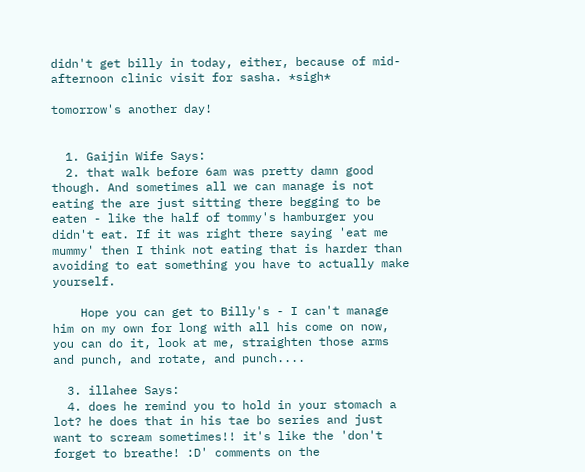didn't get billy in today, either, because of mid-afternoon clinic visit for sasha. *sigh*

tomorrow's another day!


  1. Gaijin Wife Says:
  2. that walk before 6am was pretty damn good though. And sometimes all we can manage is not eating the are just sitting there begging to be eaten - like the half of tommy's hamburger you didn't eat. If it was right there saying 'eat me mummy' then I think not eating that is harder than avoiding to eat something you have to actually make yourself.

    Hope you can get to Billy's - I can't manage him on my own for long with all his come on now, you can do it, look at me, straighten those arms and punch, and rotate, and punch....

  3. illahee Says:
  4. does he remind you to hold in your stomach a lot? he does that in his tae bo series and just want to scream sometimes!! it's like the 'don't forget to breathe! :D' comments on the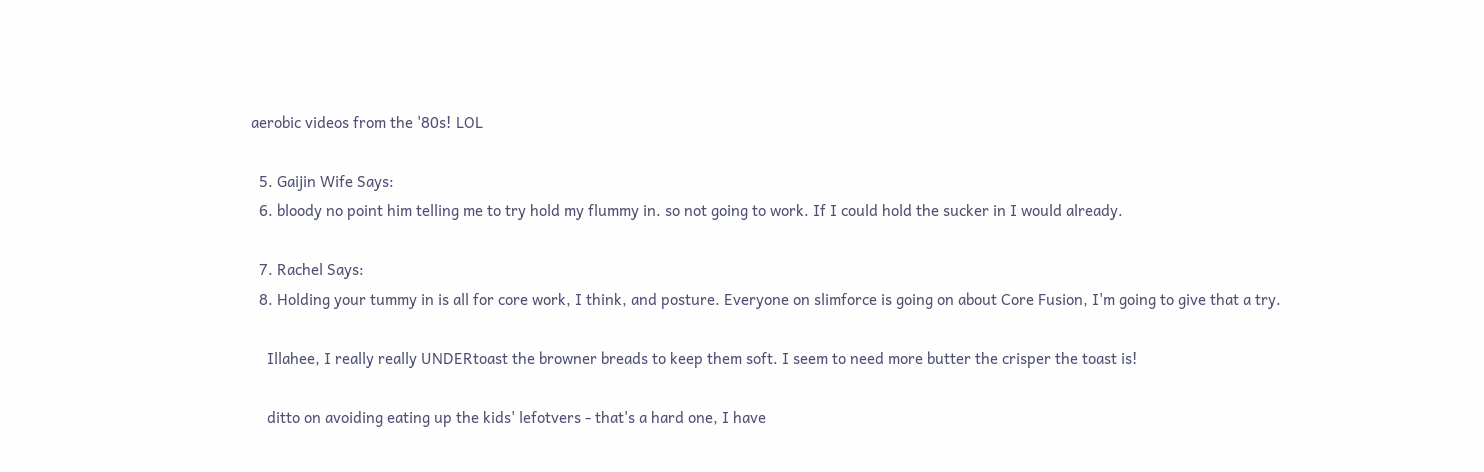aerobic videos from the '80s! LOL

  5. Gaijin Wife Says:
  6. bloody no point him telling me to try hold my flummy in. so not going to work. If I could hold the sucker in I would already.

  7. Rachel Says:
  8. Holding your tummy in is all for core work, I think, and posture. Everyone on slimforce is going on about Core Fusion, I'm going to give that a try.

    Illahee, I really really UNDERtoast the browner breads to keep them soft. I seem to need more butter the crisper the toast is!

    ditto on avoiding eating up the kids' lefotvers - that's a hard one, I have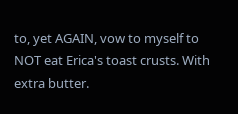to, yet AGAIN, vow to myself to NOT eat Erica's toast crusts. With extra butter.